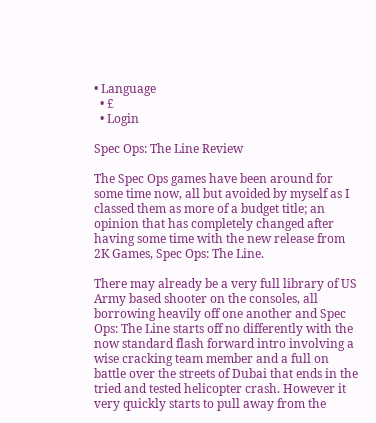• Language
  • £
  • Login

Spec Ops: The Line Review

The Spec Ops games have been around for some time now, all but avoided by myself as I classed them as more of a budget title; an opinion that has completely changed after having some time with the new release from 2K Games, Spec Ops: The Line.

There may already be a very full library of US Army based shooter on the consoles, all borrowing heavily off one another and Spec Ops: The Line starts off no differently with the now standard flash forward intro involving a wise cracking team member and a full on battle over the streets of Dubai that ends in the tried and tested helicopter crash. However it very quickly starts to pull away from the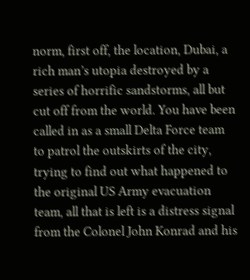norm, first off, the location, Dubai, a rich man’s utopia destroyed by a series of horrific sandstorms, all but cut off from the world. You have been called in as a small Delta Force team to patrol the outskirts of the city, trying to find out what happened to the original US Army evacuation team, all that is left is a distress signal from the Colonel John Konrad and his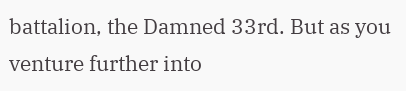battalion, the Damned 33rd. But as you venture further into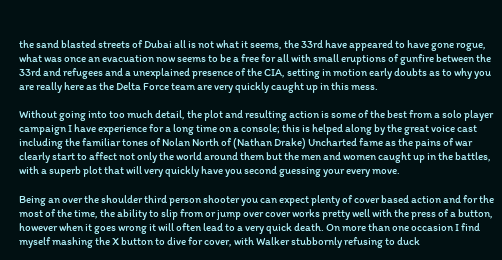the sand blasted streets of Dubai all is not what it seems, the 33rd have appeared to have gone rogue, what was once an evacuation now seems to be a free for all with small eruptions of gunfire between the 33rd and refugees and a unexplained presence of the CIA, setting in motion early doubts as to why you are really here as the Delta Force team are very quickly caught up in this mess.

Without going into too much detail, the plot and resulting action is some of the best from a solo player campaign I have experience for a long time on a console; this is helped along by the great voice cast including the familiar tones of Nolan North of (Nathan Drake) Uncharted fame as the pains of war clearly start to affect not only the world around them but the men and women caught up in the battles, with a superb plot that will very quickly have you second guessing your every move.

Being an over the shoulder third person shooter you can expect plenty of cover based action and for the most of the time, the ability to slip from or jump over cover works pretty well with the press of a button, however when it goes wrong it will often lead to a very quick death. On more than one occasion I find myself mashing the X button to dive for cover, with Walker stubbornly refusing to duck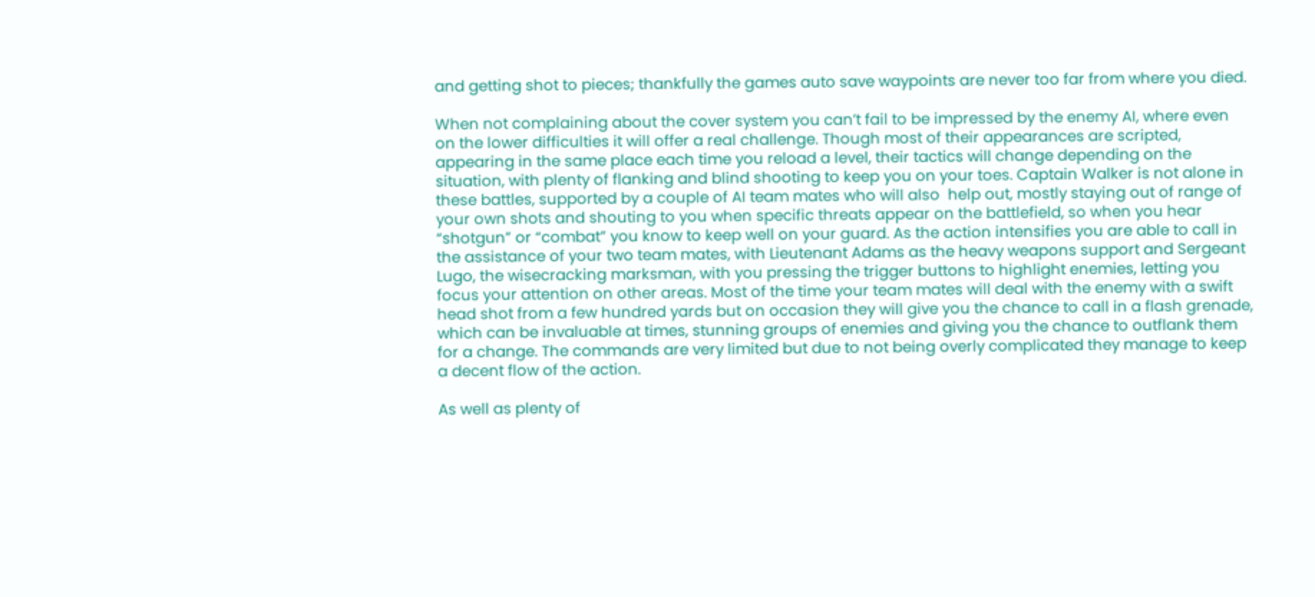and getting shot to pieces; thankfully the games auto save waypoints are never too far from where you died.

When not complaining about the cover system you can’t fail to be impressed by the enemy AI, where even on the lower difficulties it will offer a real challenge. Though most of their appearances are scripted, appearing in the same place each time you reload a level, their tactics will change depending on the situation, with plenty of flanking and blind shooting to keep you on your toes. Captain Walker is not alone in these battles, supported by a couple of AI team mates who will also  help out, mostly staying out of range of your own shots and shouting to you when specific threats appear on the battlefield, so when you hear “shotgun” or “combat” you know to keep well on your guard. As the action intensifies you are able to call in the assistance of your two team mates, with Lieutenant Adams as the heavy weapons support and Sergeant Lugo, the wisecracking marksman, with you pressing the trigger buttons to highlight enemies, letting you focus your attention on other areas. Most of the time your team mates will deal with the enemy with a swift head shot from a few hundred yards but on occasion they will give you the chance to call in a flash grenade, which can be invaluable at times, stunning groups of enemies and giving you the chance to outflank them for a change. The commands are very limited but due to not being overly complicated they manage to keep a decent flow of the action.

As well as plenty of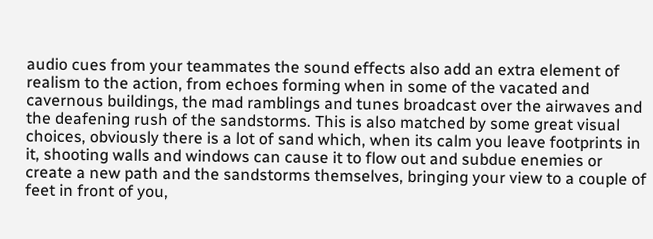audio cues from your teammates the sound effects also add an extra element of realism to the action, from echoes forming when in some of the vacated and cavernous buildings, the mad ramblings and tunes broadcast over the airwaves and the deafening rush of the sandstorms. This is also matched by some great visual choices, obviously there is a lot of sand which, when its calm you leave footprints in it, shooting walls and windows can cause it to flow out and subdue enemies or create a new path and the sandstorms themselves, bringing your view to a couple of feet in front of you,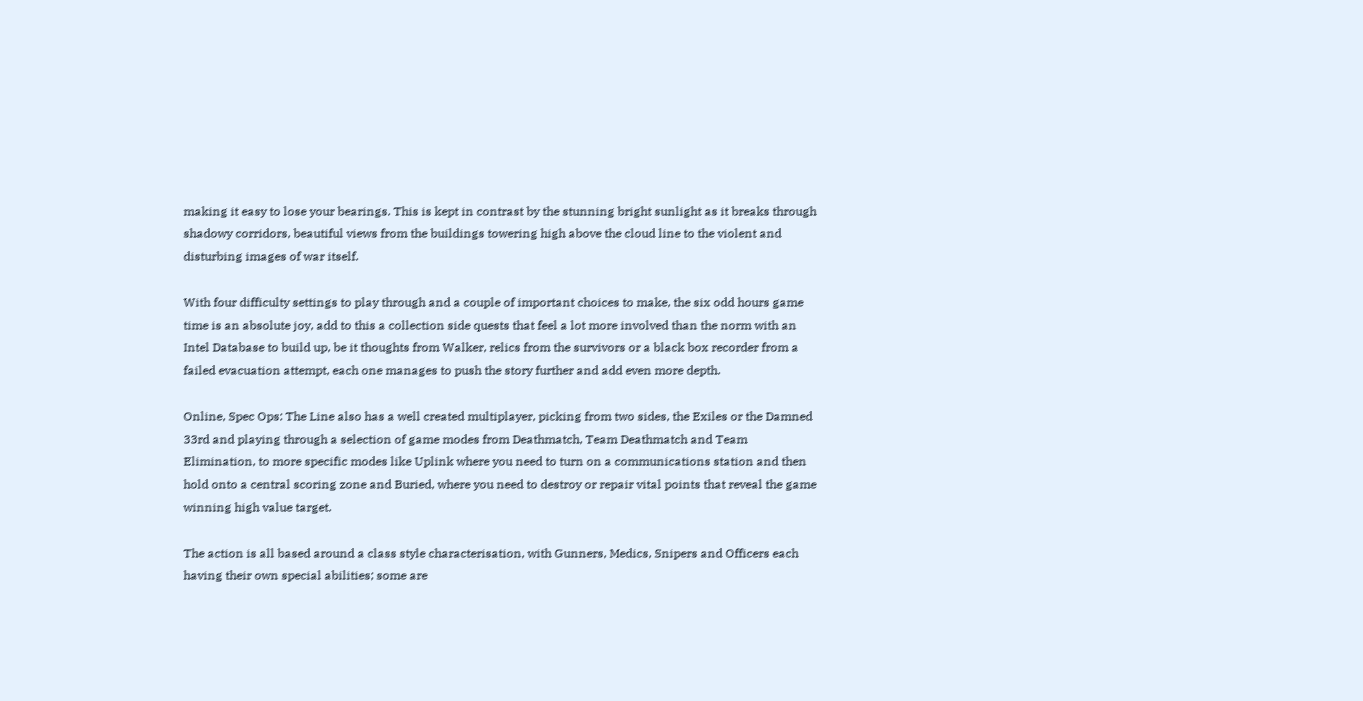making it easy to lose your bearings. This is kept in contrast by the stunning bright sunlight as it breaks through shadowy corridors, beautiful views from the buildings towering high above the cloud line to the violent and disturbing images of war itself.

With four difficulty settings to play through and a couple of important choices to make, the six odd hours game time is an absolute joy, add to this a collection side quests that feel a lot more involved than the norm with an Intel Database to build up, be it thoughts from Walker, relics from the survivors or a black box recorder from a failed evacuation attempt, each one manages to push the story further and add even more depth.

Online, Spec Ops: The Line also has a well created multiplayer, picking from two sides, the Exiles or the Damned 33rd and playing through a selection of game modes from Deathmatch, Team Deathmatch and Team Elimination, to more specific modes like Uplink where you need to turn on a communications station and then hold onto a central scoring zone and Buried, where you need to destroy or repair vital points that reveal the game winning high value target.

The action is all based around a class style characterisation, with Gunners, Medics, Snipers and Officers each having their own special abilities; some are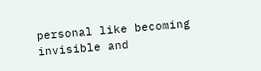personal like becoming invisible and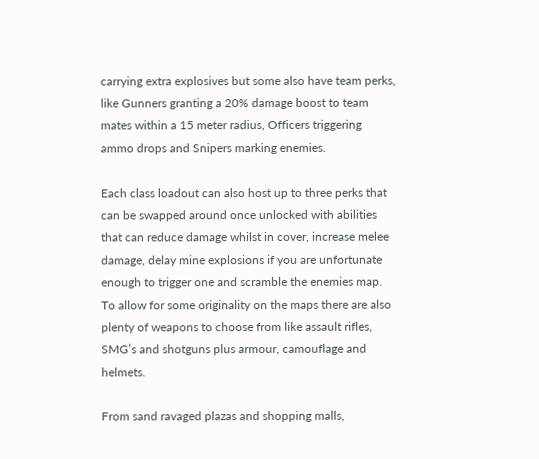carrying extra explosives but some also have team perks, like Gunners granting a 20% damage boost to team mates within a 15 meter radius, Officers triggering ammo drops and Snipers marking enemies.

Each class loadout can also host up to three perks that can be swapped around once unlocked with abilities that can reduce damage whilst in cover, increase melee damage, delay mine explosions if you are unfortunate enough to trigger one and scramble the enemies map. To allow for some originality on the maps there are also plenty of weapons to choose from like assault rifles, SMG’s and shotguns plus armour, camouflage and helmets.

From sand ravaged plazas and shopping malls,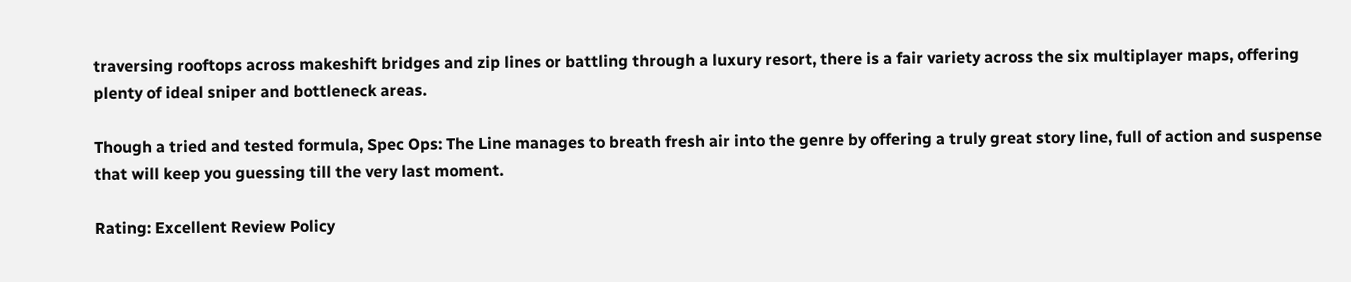traversing rooftops across makeshift bridges and zip lines or battling through a luxury resort, there is a fair variety across the six multiplayer maps, offering plenty of ideal sniper and bottleneck areas.

Though a tried and tested formula, Spec Ops: The Line manages to breath fresh air into the genre by offering a truly great story line, full of action and suspense that will keep you guessing till the very last moment.

Rating: Excellent Review Policy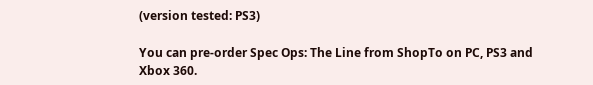(version tested: PS3)

You can pre-order Spec Ops: The Line from ShopTo on PC, PS3 and Xbox 360.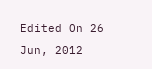Edited On 26 Jun, 2012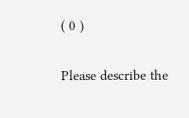( 0 )

Please describe the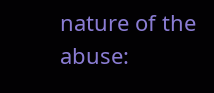nature of the abuse: